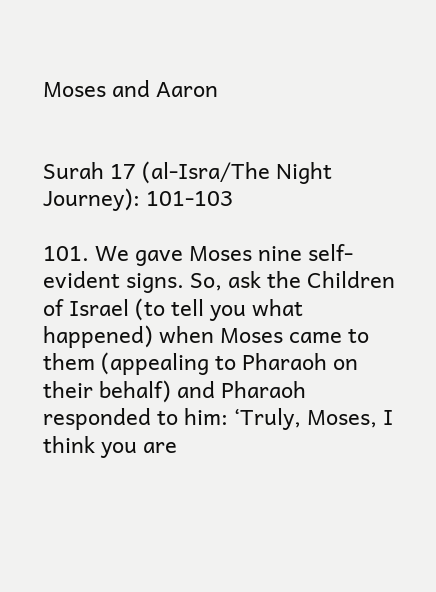Moses and Aaron


Surah 17 (al-Isra/The Night Journey): 101-103

101. We gave Moses nine self-evident signs. So, ask the Children of Israel (to tell you what happened) when Moses came to them (appealing to Pharaoh on their behalf) and Pharaoh responded to him: ‘Truly, Moses, I think you are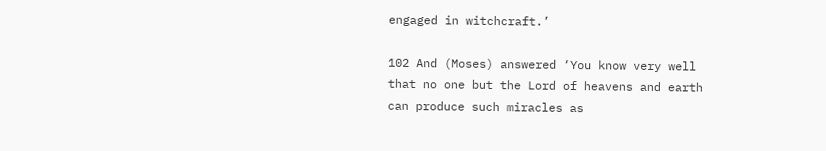engaged in witchcraft.’

102 And (Moses) answered ‘You know very well that no one but the Lord of heavens and earth can produce such miracles as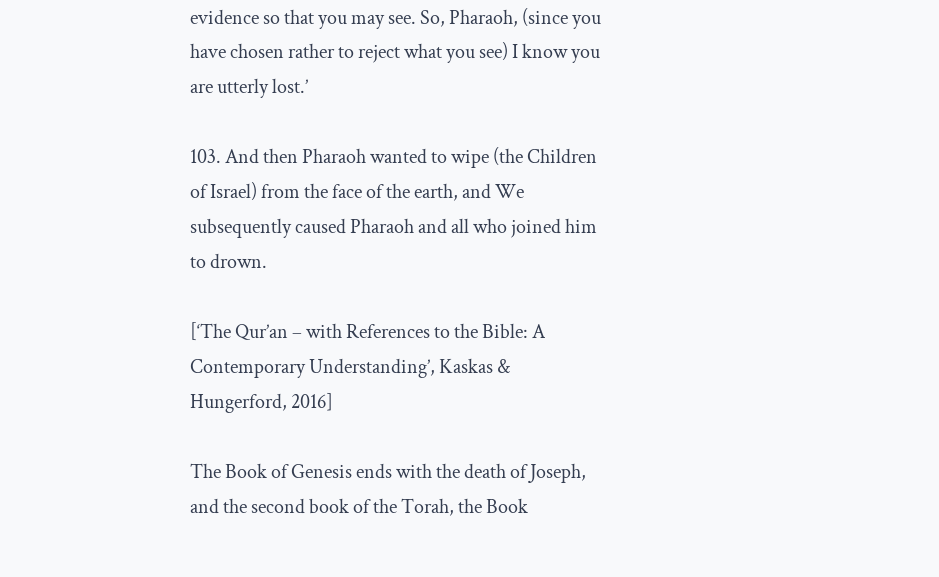evidence so that you may see. So, Pharaoh, (since you have chosen rather to reject what you see) I know you are utterly lost.’

103. And then Pharaoh wanted to wipe (the Children of Israel) from the face of the earth, and We subsequently caused Pharaoh and all who joined him to drown.

[‘The Qur’an – with References to the Bible: A Contemporary Understanding’, Kaskas & Hungerford, 2016]

The Book of Genesis ends with the death of Joseph, and the second book of the Torah, the Book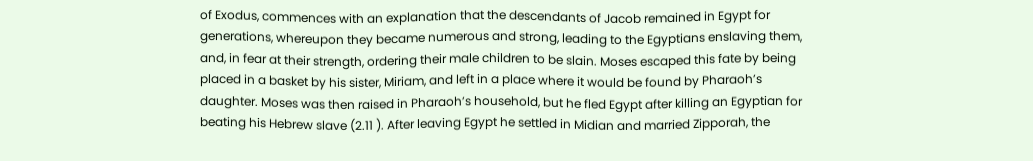of Exodus, commences with an explanation that the descendants of Jacob remained in Egypt for generations, whereupon they became numerous and strong, leading to the Egyptians enslaving them, and, in fear at their strength, ordering their male children to be slain. Moses escaped this fate by being placed in a basket by his sister, Miriam, and left in a place where it would be found by Pharaoh’s daughter. Moses was then raised in Pharaoh’s household, but he fled Egypt after killing an Egyptian for beating his Hebrew slave (2.11 ). After leaving Egypt he settled in Midian and married Zipporah, the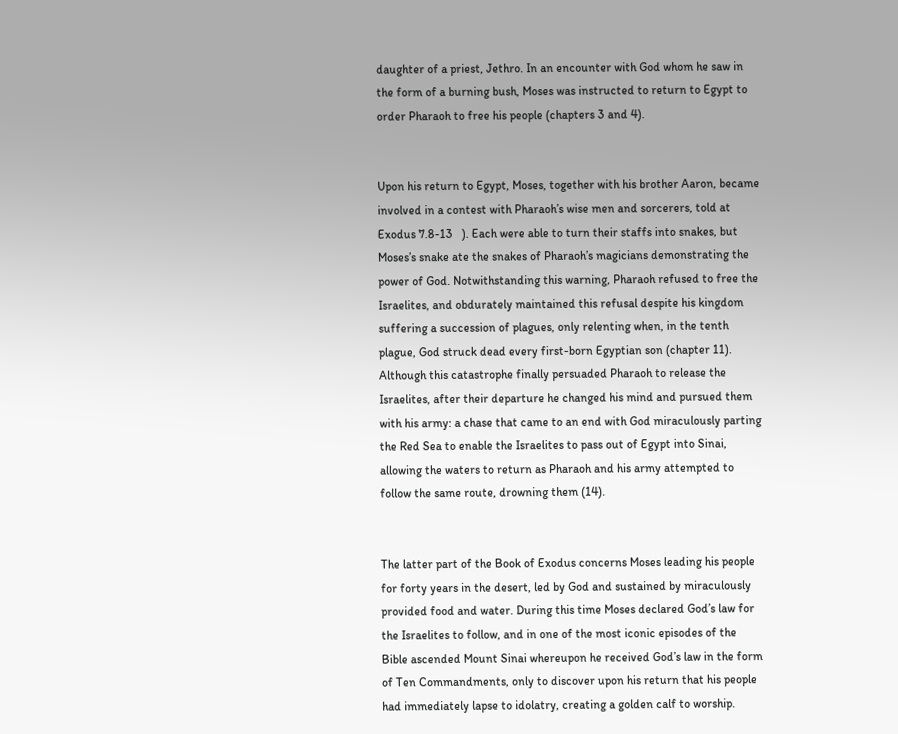daughter of a priest, Jethro. In an encounter with God whom he saw in the form of a burning bush, Moses was instructed to return to Egypt to order Pharaoh to free his people (chapters 3 and 4).


Upon his return to Egypt, Moses, together with his brother Aaron, became involved in a contest with Pharaoh’s wise men and sorcerers, told at Exodus 7.8-13   ). Each were able to turn their staffs into snakes, but Moses’s snake ate the snakes of Pharaoh’s magicians demonstrating the power of God. Notwithstanding this warning, Pharaoh refused to free the Israelites, and obdurately maintained this refusal despite his kingdom suffering a succession of plagues, only relenting when, in the tenth plague, God struck dead every first-born Egyptian son (chapter 11). Although this catastrophe finally persuaded Pharaoh to release the Israelites, after their departure he changed his mind and pursued them with his army: a chase that came to an end with God miraculously parting the Red Sea to enable the Israelites to pass out of Egypt into Sinai, allowing the waters to return as Pharaoh and his army attempted to follow the same route, drowning them (14).


The latter part of the Book of Exodus concerns Moses leading his people for forty years in the desert, led by God and sustained by miraculously provided food and water. During this time Moses declared God’s law for the Israelites to follow, and in one of the most iconic episodes of the Bible ascended Mount Sinai whereupon he received God’s law in the form of Ten Commandments, only to discover upon his return that his people had immediately lapse to idolatry, creating a golden calf to worship.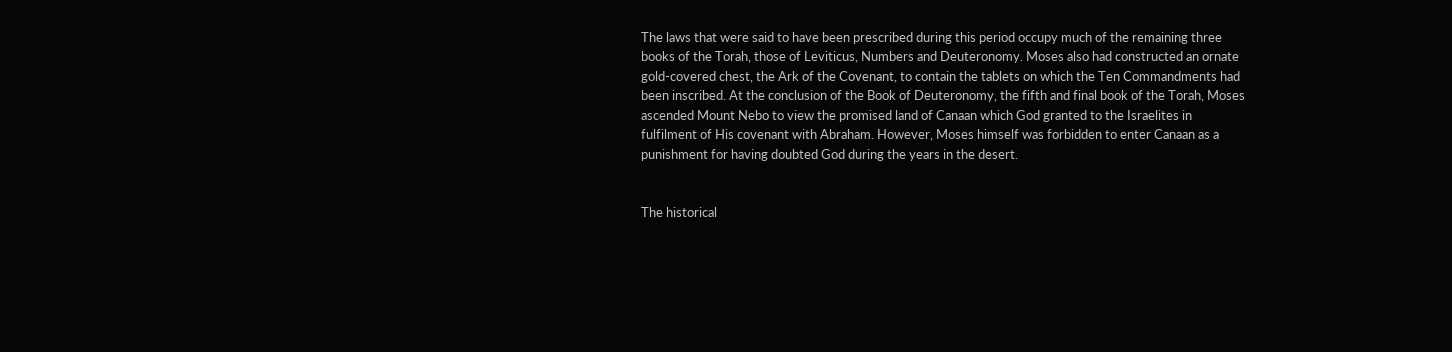The laws that were said to have been prescribed during this period occupy much of the remaining three books of the Torah, those of Leviticus, Numbers and Deuteronomy. Moses also had constructed an ornate gold-covered chest, the Ark of the Covenant, to contain the tablets on which the Ten Commandments had been inscribed. At the conclusion of the Book of Deuteronomy, the fifth and final book of the Torah, Moses ascended Mount Nebo to view the promised land of Canaan which God granted to the Israelites in fulfilment of His covenant with Abraham. However, Moses himself was forbidden to enter Canaan as a punishment for having doubted God during the years in the desert.


The historical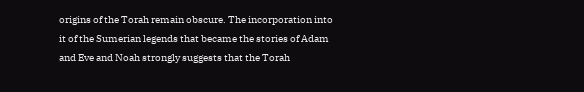origins of the Torah remain obscure. The incorporation into it of the Sumerian legends that became the stories of Adam and Eve and Noah strongly suggests that the Torah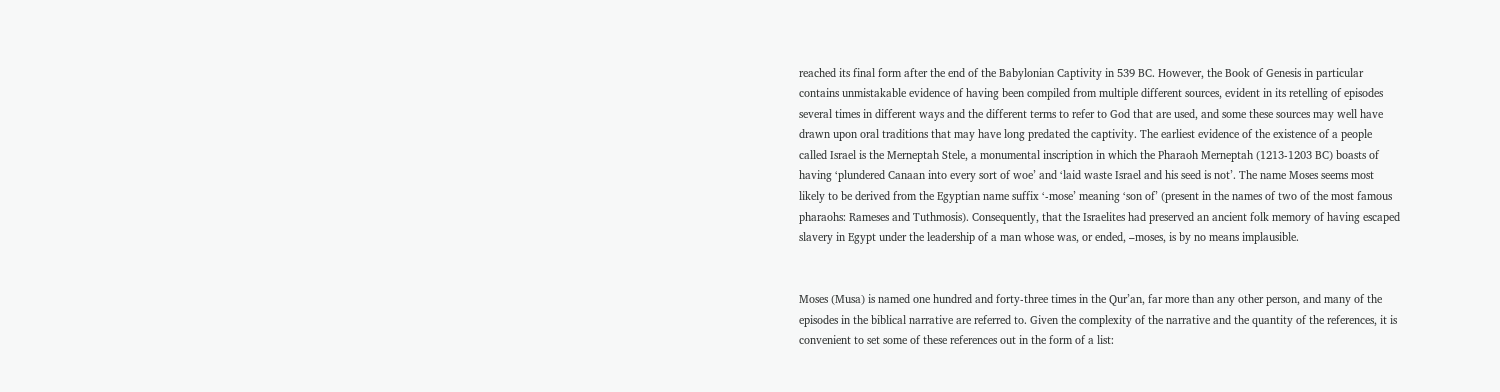reached its final form after the end of the Babylonian Captivity in 539 BC. However, the Book of Genesis in particular contains unmistakable evidence of having been compiled from multiple different sources, evident in its retelling of episodes several times in different ways and the different terms to refer to God that are used, and some these sources may well have drawn upon oral traditions that may have long predated the captivity. The earliest evidence of the existence of a people called Israel is the Merneptah Stele, a monumental inscription in which the Pharaoh Merneptah (1213-1203 BC) boasts of having ‘plundered Canaan into every sort of woe’ and ‘laid waste Israel and his seed is not’. The name Moses seems most likely to be derived from the Egyptian name suffix ‘-mose’ meaning ‘son of’ (present in the names of two of the most famous pharaohs: Rameses and Tuthmosis). Consequently, that the Israelites had preserved an ancient folk memory of having escaped slavery in Egypt under the leadership of a man whose was, or ended, –moses, is by no means implausible.


Moses (Musa) is named one hundred and forty-three times in the Qur’an, far more than any other person, and many of the episodes in the biblical narrative are referred to. Given the complexity of the narrative and the quantity of the references, it is convenient to set some of these references out in the form of a list: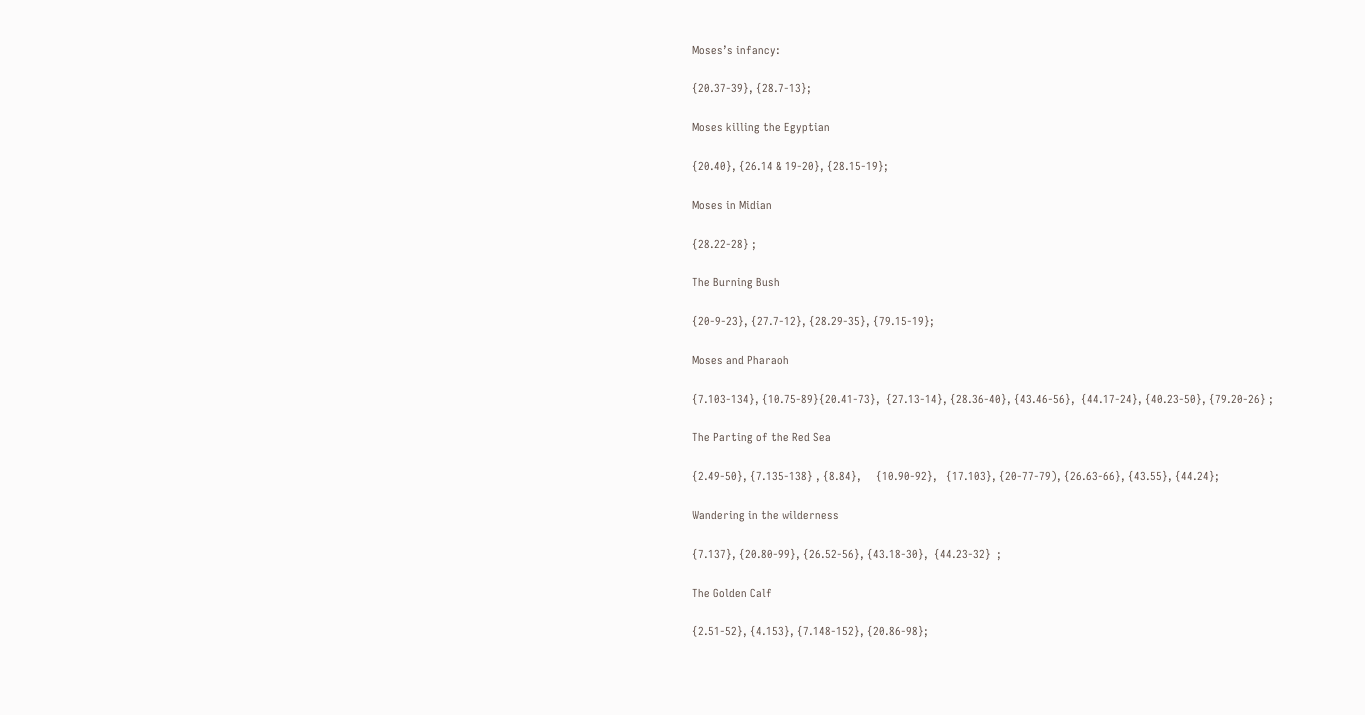Moses’s infancy:

{20.37-39}, {28.7-13};

Moses killing the Egyptian

{20.40}, {26.14 & 19-20}, {28.15-19};

Moses in Midian

{28.22-28} ;

The Burning Bush

{20-9-23}, {27.7-12}, {28.29-35}, {79.15-19};

Moses and Pharaoh

{7.103-134}, {10.75-89}{20.41-73},  {27.13-14}, {28.36-40}, {43.46-56},  {44.17-24}, {40.23-50}, {79.20-26} ;

The Parting of the Red Sea

{2.49-50}, {7.135-138} , {8.84},     {10.90-92},   {17.103}, {20-77-79), {26.63-66}, {43.55}, {44.24};

Wandering in the wilderness

{7.137}, {20.80-99}, {26.52-56}, {43.18-30},  {44.23-32}  ;

The Golden Calf

{2.51-52}, {4.153}, {7.148-152}, {20.86-98};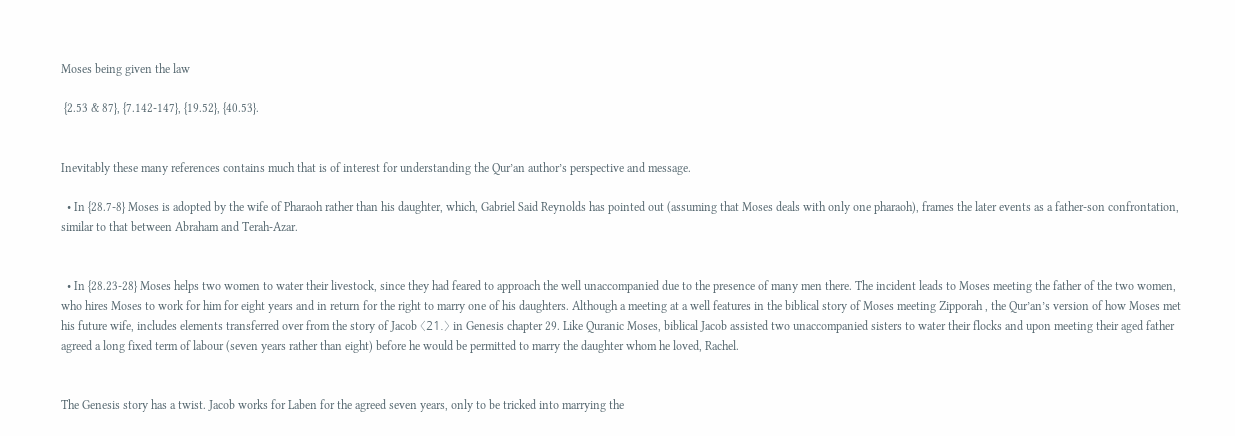Moses being given the law

 {2.53 & 87}, {7.142-147}, {19.52}, {40.53}.


Inevitably these many references contains much that is of interest for understanding the Qur’an author’s perspective and message.

  • In {28.7-8} Moses is adopted by the wife of Pharaoh rather than his daughter, which, Gabriel Said Reynolds has pointed out (assuming that Moses deals with only one pharaoh), frames the later events as a father-son confrontation, similar to that between Abraham and Terah-Azar.


  • In {28.23-28} Moses helps two women to water their livestock, since they had feared to approach the well unaccompanied due to the presence of many men there. The incident leads to Moses meeting the father of the two women, who hires Moses to work for him for eight years and in return for the right to marry one of his daughters. Although a meeting at a well features in the biblical story of Moses meeting Zipporah , the Qur’an’s version of how Moses met his future wife, includes elements transferred over from the story of Jacob 〈21.〉 in Genesis chapter 29. Like Quranic Moses, biblical Jacob assisted two unaccompanied sisters to water their flocks and upon meeting their aged father agreed a long fixed term of labour (seven years rather than eight) before he would be permitted to marry the daughter whom he loved, Rachel.


The Genesis story has a twist. Jacob works for Laben for the agreed seven years, only to be tricked into marrying the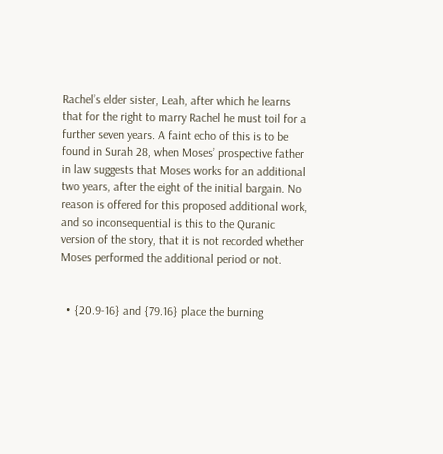Rachel’s elder sister, Leah, after which he learns that for the right to marry Rachel he must toil for a further seven years. A faint echo of this is to be found in Surah 28, when Moses’ prospective father in law suggests that Moses works for an additional two years, after the eight of the initial bargain. No reason is offered for this proposed additional work, and so inconsequential is this to the Quranic version of the story, that it is not recorded whether Moses performed the additional period or not.


  • {20.9-16} and {79.16} place the burning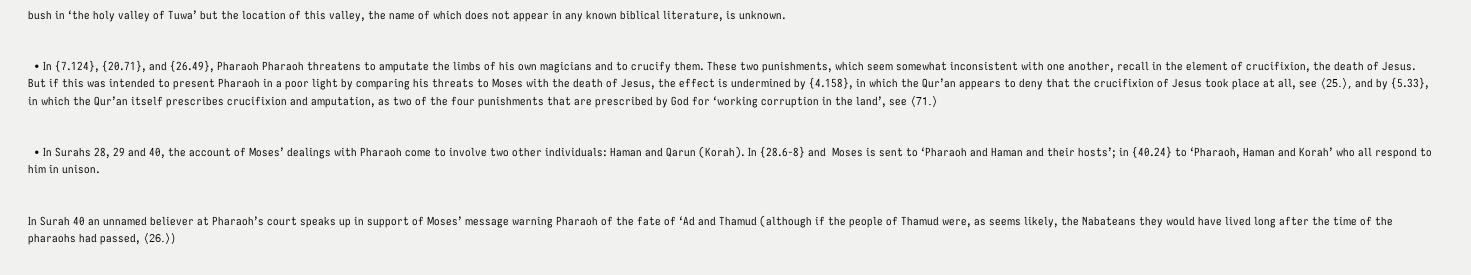bush in ‘the holy valley of Tuwa’ but the location of this valley, the name of which does not appear in any known biblical literature, is unknown.


  • In {7.124}, {20.71}, and {26.49}, Pharaoh Pharaoh threatens to amputate the limbs of his own magicians and to crucify them. These two punishments, which seem somewhat inconsistent with one another, recall in the element of crucifixion, the death of Jesus. But if this was intended to present Pharaoh in a poor light by comparing his threats to Moses with the death of Jesus, the effect is undermined by {4.158}, in which the Qur’an appears to deny that the crucifixion of Jesus took place at all, see 〈25.〉, and by {5.33}, in which the Qur’an itself prescribes crucifixion and amputation, as two of the four punishments that are prescribed by God for ‘working corruption in the land’, see 〈71.〉


  • In Surahs 28, 29 and 40, the account of Moses’ dealings with Pharaoh come to involve two other individuals: Haman and Qarun (Korah). In {28.6-8} and  Moses is sent to ‘Pharaoh and Haman and their hosts’; in {40.24} to ‘Pharaoh, Haman and Korah’ who all respond to him in unison.


In Surah 40 an unnamed believer at Pharaoh’s court speaks up in support of Moses’ message warning Pharaoh of the fate of ‘Ad and Thamud (although if the people of Thamud were, as seems likely, the Nabateans they would have lived long after the time of the pharaohs had passed, 〈26.〉)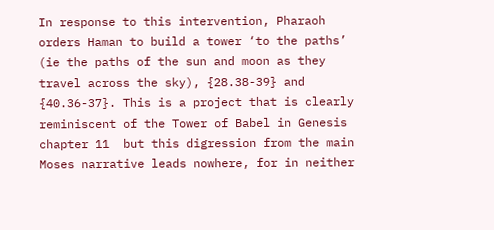In response to this intervention, Pharaoh orders Haman to build a tower ‘to the paths’ (ie the paths of the sun and moon as they travel across the sky), {28.38-39} and {40.36-37}. This is a project that is clearly reminiscent of the Tower of Babel in Genesis chapter 11  but this digression from the main Moses narrative leads nowhere, for in neither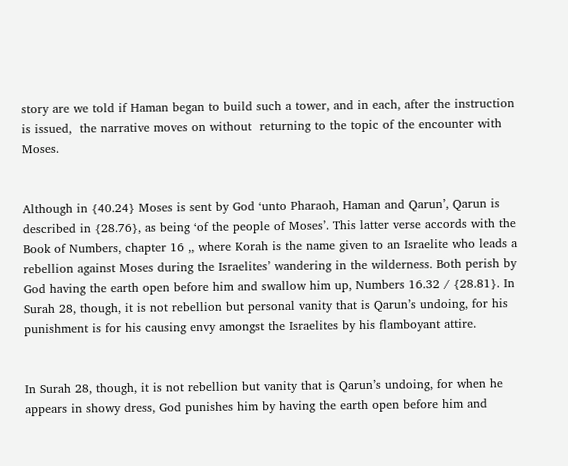story are we told if Haman began to build such a tower, and in each, after the instruction is issued,  the narrative moves on without  returning to the topic of the encounter with Moses.


Although in {40.24} Moses is sent by God ‘unto Pharaoh, Haman and Qarun’, Qarun is described in {28.76}, as being ‘of the people of Moses’. This latter verse accords with the Book of Numbers, chapter 16 ,, where Korah is the name given to an Israelite who leads a rebellion against Moses during the Israelites’ wandering in the wilderness. Both perish by God having the earth open before him and swallow him up, Numbers 16.32 / {28.81}. In Surah 28, though, it is not rebellion but personal vanity that is Qarun’s undoing, for his punishment is for his causing envy amongst the Israelites by his flamboyant attire.


In Surah 28, though, it is not rebellion but vanity that is Qarun’s undoing, for when he appears in showy dress, God punishes him by having the earth open before him and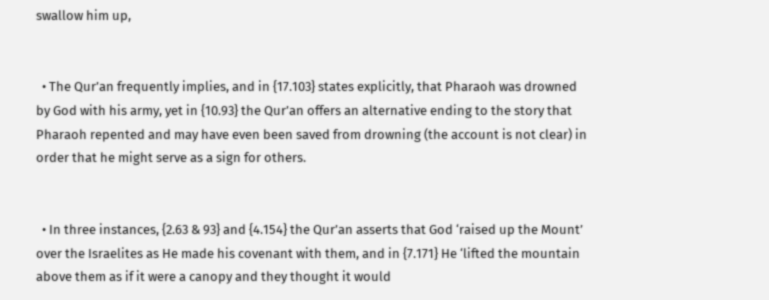swallow him up,


  • The Qur’an frequently implies, and in {17.103} states explicitly, that Pharaoh was drowned by God with his army, yet in {10.93} the Qur’an offers an alternative ending to the story that Pharaoh repented and may have even been saved from drowning (the account is not clear) in order that he might serve as a sign for others.


  • In three instances, {2.63 & 93} and {4.154} the Qur’an asserts that God ‘raised up the Mount’ over the Israelites as He made his covenant with them, and in {7.171} He ‘lifted the mountain above them as if it were a canopy and they thought it would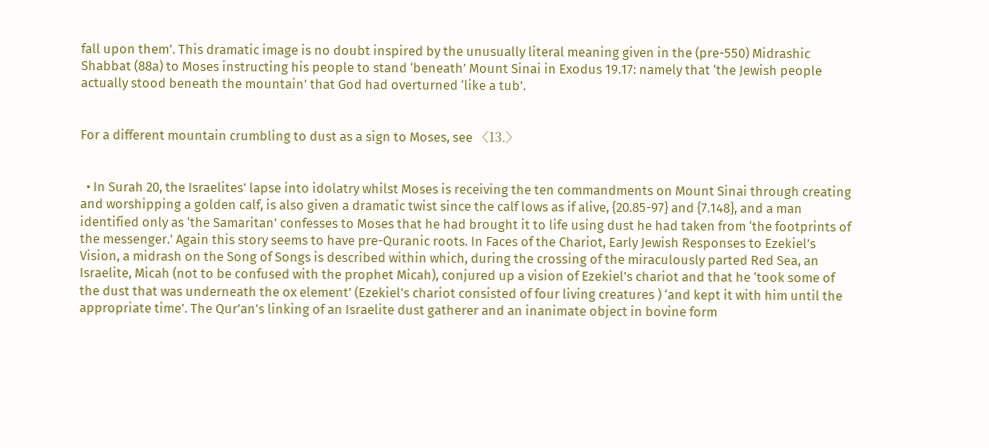fall upon them’. This dramatic image is no doubt inspired by the unusually literal meaning given in the (pre-550) Midrashic Shabbat (88a) to Moses instructing his people to stand ‘beneath’ Mount Sinai in Exodus 19.17: namely that ‘the Jewish people actually stood beneath the mountain’ that God had overturned ‘like a tub’.


For a different mountain crumbling to dust as a sign to Moses, see 〈13.〉


  • In Surah 20, the Israelites’ lapse into idolatry whilst Moses is receiving the ten commandments on Mount Sinai through creating and worshipping a golden calf, is also given a dramatic twist since the calf lows as if alive, {20.85-97} and {7.148}, and a man identified only as ‘the Samaritan’ confesses to Moses that he had brought it to life using dust he had taken from ‘the footprints of the messenger.’ Again this story seems to have pre-Quranic roots. In Faces of the Chariot, Early Jewish Responses to Ezekiel’s Vision, a midrash on the Song of Songs is described within which, during the crossing of the miraculously parted Red Sea, an Israelite, Micah (not to be confused with the prophet Micah), conjured up a vision of Ezekiel’s chariot and that he ‘took some of the dust that was underneath the ox element’ (Ezekiel’s chariot consisted of four living creatures ) ‘and kept it with him until the appropriate time’. The Qur’an’s linking of an Israelite dust gatherer and an inanimate object in bovine form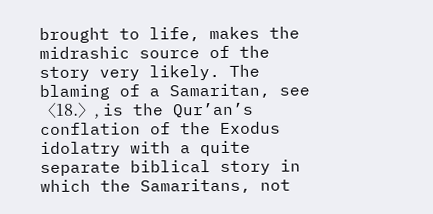brought to life, makes the midrashic source of the story very likely. The blaming of a Samaritan, see 〈18.〉, is the Qur’an’s conflation of the Exodus idolatry with a quite separate biblical story in which the Samaritans, not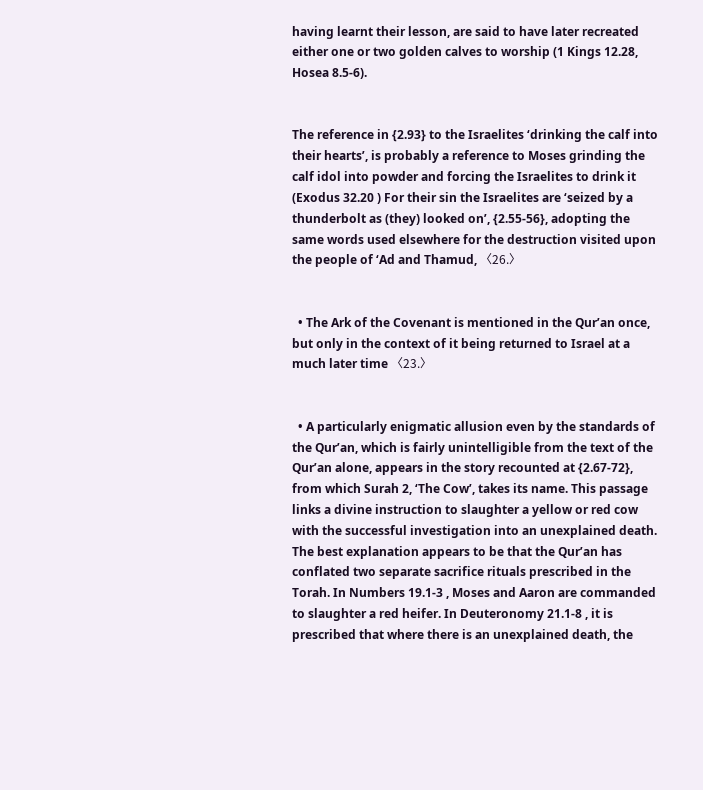having learnt their lesson, are said to have later recreated either one or two golden calves to worship (1 Kings 12.28, Hosea 8.5-6).


The reference in {2.93} to the Israelites ‘drinking the calf into their hearts’, is probably a reference to Moses grinding the calf idol into powder and forcing the Israelites to drink it (Exodus 32.20 ) For their sin the Israelites are ‘seized by a thunderbolt as (they) looked on’, {2.55-56}, adopting the same words used elsewhere for the destruction visited upon the people of ‘Ad and Thamud, 〈26.〉


  • The Ark of the Covenant is mentioned in the Qur’an once, but only in the context of it being returned to Israel at a much later time 〈23.〉


  • A particularly enigmatic allusion even by the standards of the Qur’an, which is fairly unintelligible from the text of the Qur’an alone, appears in the story recounted at {2.67-72}, from which Surah 2, ‘The Cow’, takes its name. This passage links a divine instruction to slaughter a yellow or red cow with the successful investigation into an unexplained death. The best explanation appears to be that the Qur’an has conflated two separate sacrifice rituals prescribed in the Torah. In Numbers 19.1-3 , Moses and Aaron are commanded to slaughter a red heifer. In Deuteronomy 21.1-8 , it is prescribed that where there is an unexplained death, the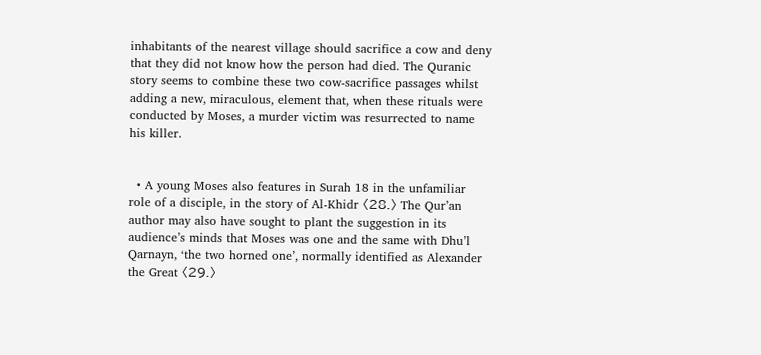inhabitants of the nearest village should sacrifice a cow and deny that they did not know how the person had died. The Quranic story seems to combine these two cow-sacrifice passages whilst adding a new, miraculous, element that, when these rituals were conducted by Moses, a murder victim was resurrected to name his killer.


  • A young Moses also features in Surah 18 in the unfamiliar role of a disciple, in the story of Al-Khidr 〈28.〉 The Qur’an author may also have sought to plant the suggestion in its audience’s minds that Moses was one and the same with Dhu’l Qarnayn, ‘the two horned one’, normally identified as Alexander the Great 〈29.〉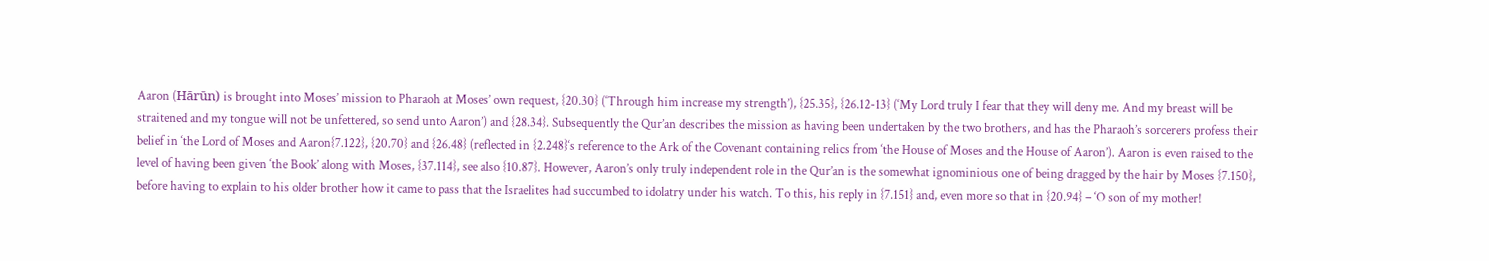Aaron (Hārūn) is brought into Moses’ mission to Pharaoh at Moses’ own request, {20.30} (‘Through him increase my strength’), {25.35}, {26.12-13} (‘My Lord truly I fear that they will deny me. And my breast will be straitened and my tongue will not be unfettered, so send unto Aaron’) and {28.34}. Subsequently the Qur’an describes the mission as having been undertaken by the two brothers, and has the Pharaoh’s sorcerers profess their belief in ‘the Lord of Moses and Aaron{7.122}, {20.70} and {26.48} (reflected in {2.248}‘s reference to the Ark of the Covenant containing relics from ‘the House of Moses and the House of Aaron’). Aaron is even raised to the level of having been given ‘the Book’ along with Moses, {37.114}, see also {10.87}. However, Aaron’s only truly independent role in the Qur’an is the somewhat ignominious one of being dragged by the hair by Moses {7.150}, before having to explain to his older brother how it came to pass that the Israelites had succumbed to idolatry under his watch. To this, his reply in {7.151} and, even more so that in {20.94} – ‘O son of my mother!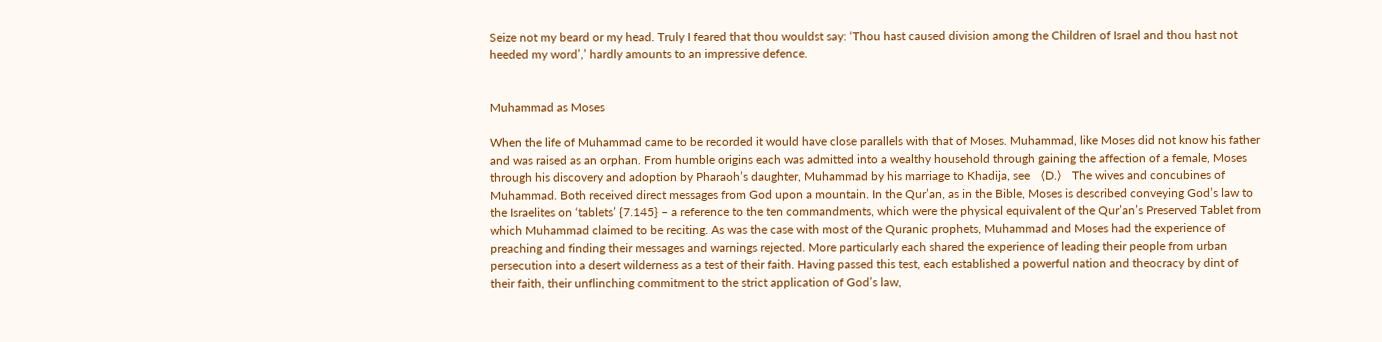Seize not my beard or my head. Truly I feared that thou wouldst say: ‘Thou hast caused division among the Children of Israel and thou hast not heeded my word’,’ hardly amounts to an impressive defence.


Muhammad as Moses

When the life of Muhammad came to be recorded it would have close parallels with that of Moses. Muhammad, like Moses did not know his father and was raised as an orphan. From humble origins each was admitted into a wealthy household through gaining the affection of a female, Moses through his discovery and adoption by Pharaoh’s daughter, Muhammad by his marriage to Khadija, see 〈D.〉 The wives and concubines of Muhammad. Both received direct messages from God upon a mountain. In the Qur’an, as in the Bible, Moses is described conveying God’s law to the Israelites on ‘tablets’ {7.145} – a reference to the ten commandments, which were the physical equivalent of the Qur’an’s Preserved Tablet from which Muhammad claimed to be reciting. As was the case with most of the Quranic prophets, Muhammad and Moses had the experience of preaching and finding their messages and warnings rejected. More particularly each shared the experience of leading their people from urban persecution into a desert wilderness as a test of their faith. Having passed this test, each established a powerful nation and theocracy by dint of their faith, their unflinching commitment to the strict application of God’s law,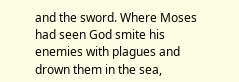and the sword. Where Moses had seen God smite his enemies with plagues and drown them in the sea,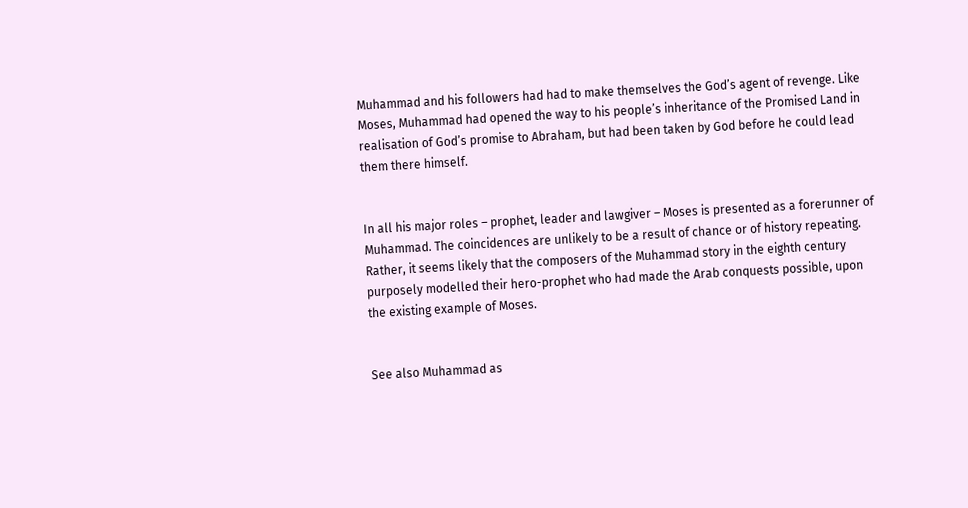Muhammad and his followers had had to make themselves the God’s agent of revenge. Like Moses, Muhammad had opened the way to his people’s inheritance of the Promised Land in realisation of God’s promise to Abraham, but had been taken by God before he could lead them there himself.


In all his major roles – prophet, leader and lawgiver – Moses is presented as a forerunner of Muhammad. The coincidences are unlikely to be a result of chance or of history repeating. Rather, it seems likely that the composers of the Muhammad story in the eighth century purposely modelled their hero-prophet who had made the Arab conquests possible, upon the existing example of Moses.


See also Muhammad as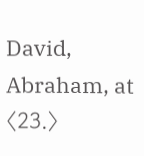David, Abraham, at 〈23.〉